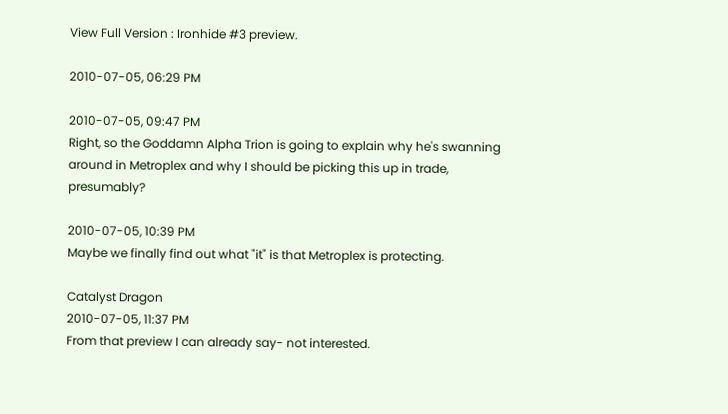View Full Version : Ironhide #3 preview.

2010-07-05, 06:29 PM

2010-07-05, 09:47 PM
Right, so the Goddamn Alpha Trion is going to explain why he's swanning around in Metroplex and why I should be picking this up in trade, presumably?

2010-07-05, 10:39 PM
Maybe we finally find out what "it" is that Metroplex is protecting.

Catalyst Dragon
2010-07-05, 11:37 PM
From that preview I can already say- not interested.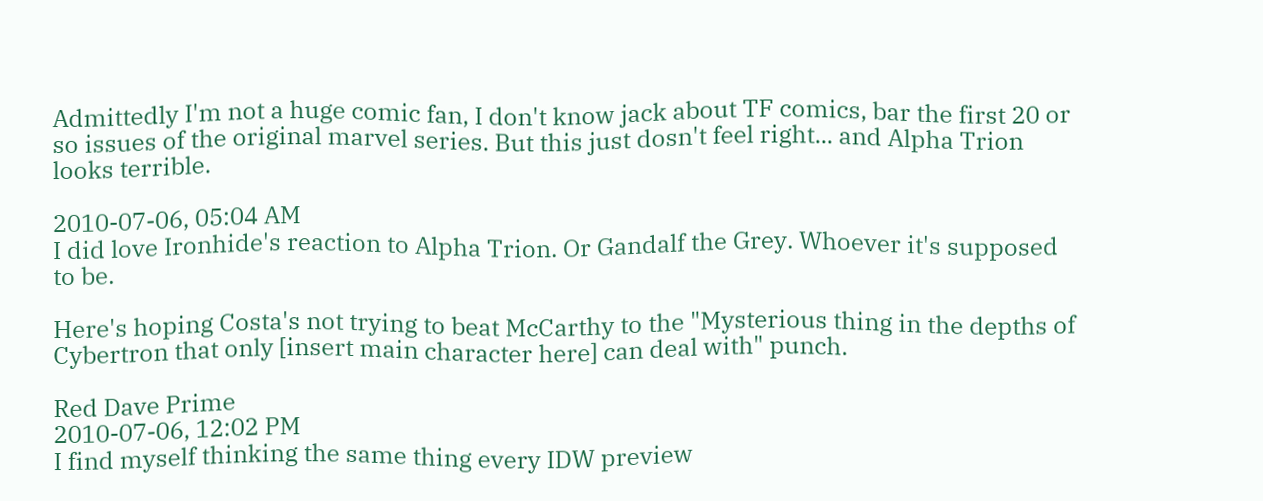Admittedly I'm not a huge comic fan, I don't know jack about TF comics, bar the first 20 or so issues of the original marvel series. But this just dosn't feel right... and Alpha Trion looks terrible.

2010-07-06, 05:04 AM
I did love Ironhide's reaction to Alpha Trion. Or Gandalf the Grey. Whoever it's supposed to be.

Here's hoping Costa's not trying to beat McCarthy to the "Mysterious thing in the depths of Cybertron that only [insert main character here] can deal with" punch.

Red Dave Prime
2010-07-06, 12:02 PM
I find myself thinking the same thing every IDW preview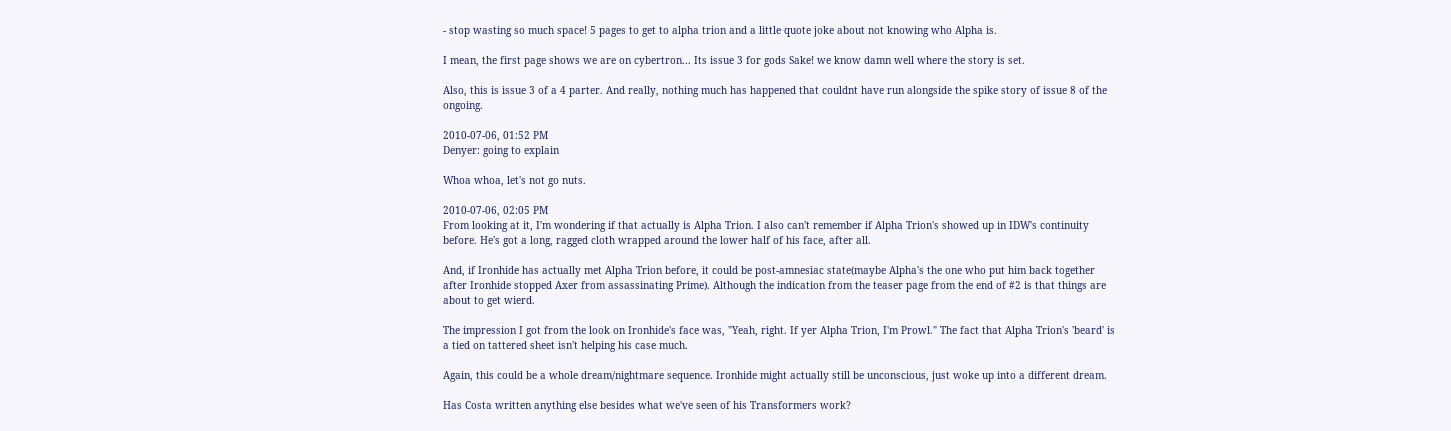- stop wasting so much space! 5 pages to get to alpha trion and a little quote joke about not knowing who Alpha is.

I mean, the first page shows we are on cybertron... Its issue 3 for gods Sake! we know damn well where the story is set.

Also, this is issue 3 of a 4 parter. And really, nothing much has happened that couldnt have run alongside the spike story of issue 8 of the ongoing.

2010-07-06, 01:52 PM
Denyer: going to explain

Whoa whoa, let's not go nuts.

2010-07-06, 02:05 PM
From looking at it, I'm wondering if that actually is Alpha Trion. I also can't remember if Alpha Trion's showed up in IDW's continuity before. He's got a long, ragged cloth wrapped around the lower half of his face, after all.

And, if Ironhide has actually met Alpha Trion before, it could be post-amnesiac state(maybe Alpha's the one who put him back together after Ironhide stopped Axer from assassinating Prime). Although the indication from the teaser page from the end of #2 is that things are about to get wierd.

The impression I got from the look on Ironhide's face was, "Yeah, right. If yer Alpha Trion, I'm Prowl." The fact that Alpha Trion's 'beard' is a tied on tattered sheet isn't helping his case much.

Again, this could be a whole dream/nightmare sequence. Ironhide might actually still be unconscious, just woke up into a different dream.

Has Costa written anything else besides what we've seen of his Transformers work?